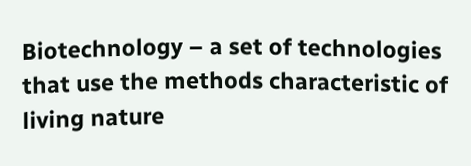Biotechnology – a set of technologies that use the methods characteristic of living nature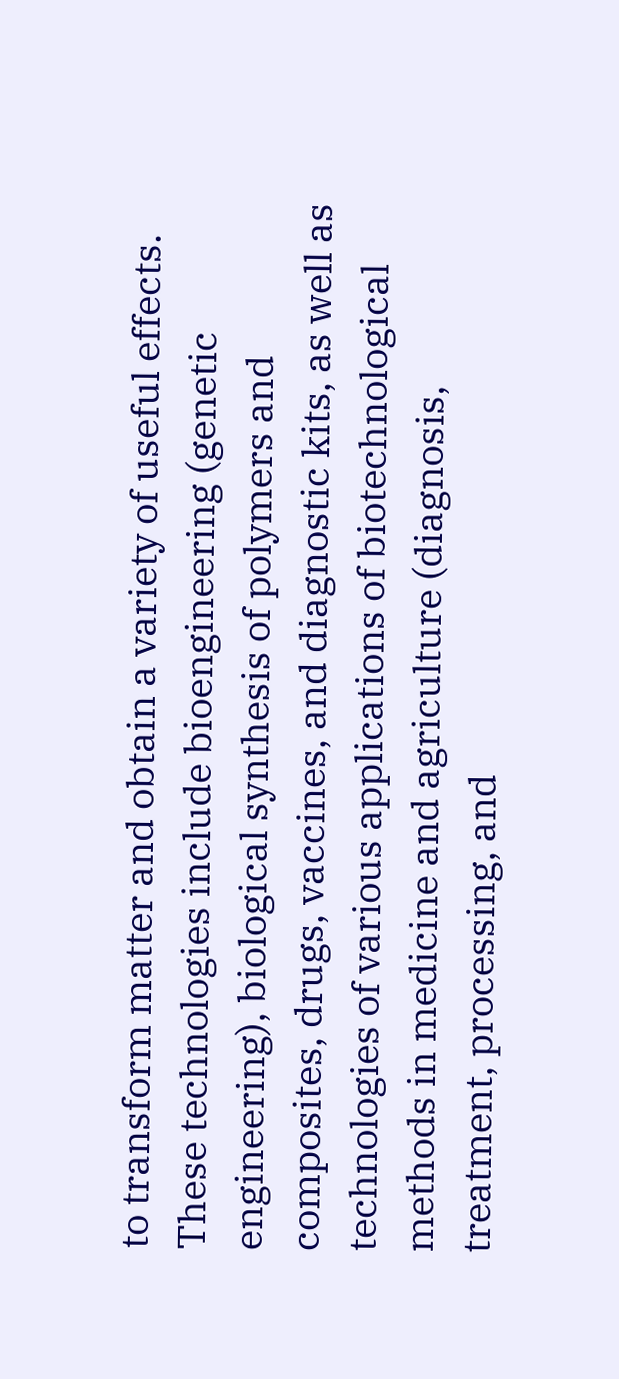to transform matter and obtain a variety of useful effects. These technologies include bioengineering (genetic engineering), biological synthesis of polymers and composites, drugs, vaccines, and diagnostic kits, as well as technologies of various applications of biotechnological methods in medicine and agriculture (diagnosis, treatment, processing, and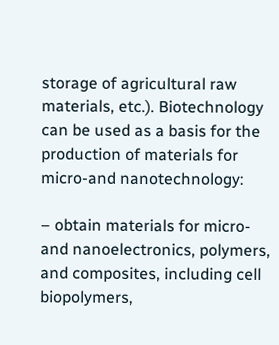storage of agricultural raw materials, etc.). Biotechnology can be used as a basis for the production of materials for micro-and nanotechnology:

– obtain materials for micro-and nanoelectronics, polymers, and composites, including cell biopolymers,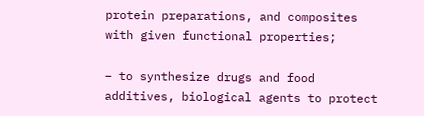protein preparations, and composites with given functional properties;

– to synthesize drugs and food additives, biological agents to protect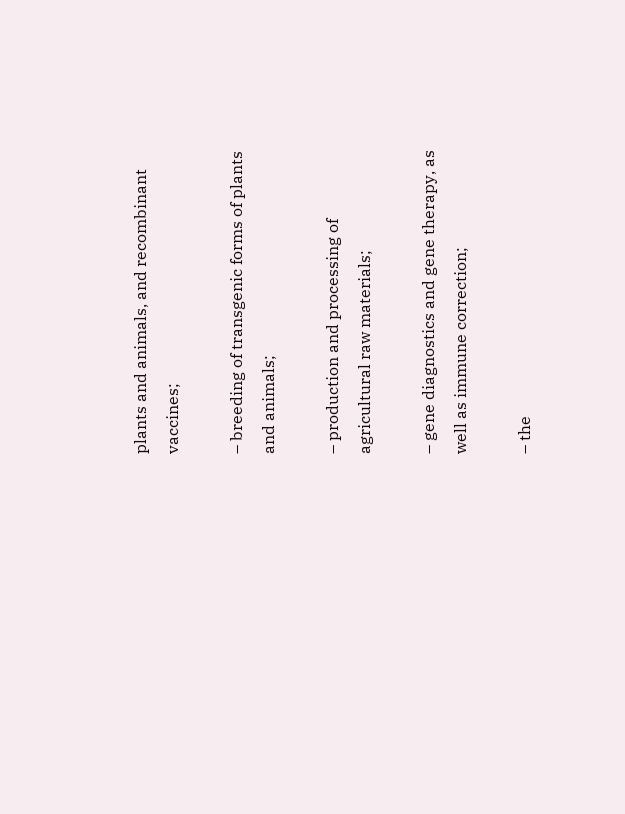plants and animals, and recombinant vaccines;

– breeding of transgenic forms of plants and animals;

– production and processing of agricultural raw materials;

– gene diagnostics and gene therapy, as well as immune correction;

– the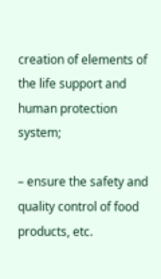creation of elements of the life support and human protection system;

– ensure the safety and quality control of food products, etc.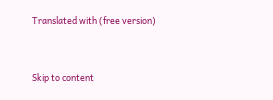Translated with (free version)


Skip to content